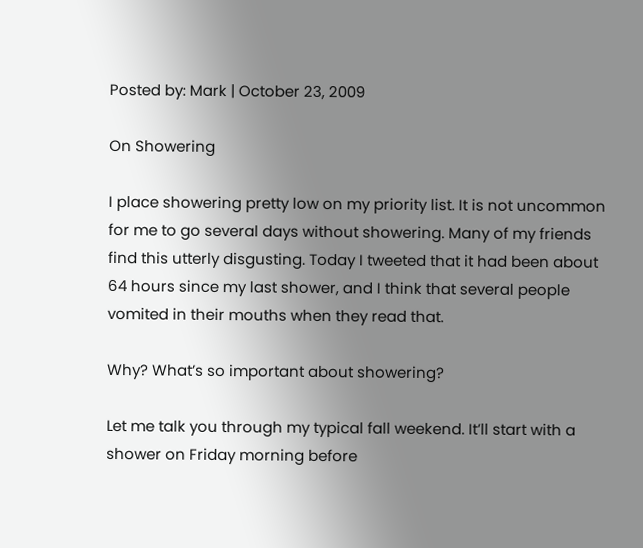Posted by: Mark | October 23, 2009

On Showering

I place showering pretty low on my priority list. It is not uncommon for me to go several days without showering. Many of my friends find this utterly disgusting. Today I tweeted that it had been about 64 hours since my last shower, and I think that several people vomited in their mouths when they read that.

Why? What’s so important about showering?

Let me talk you through my typical fall weekend. It’ll start with a shower on Friday morning before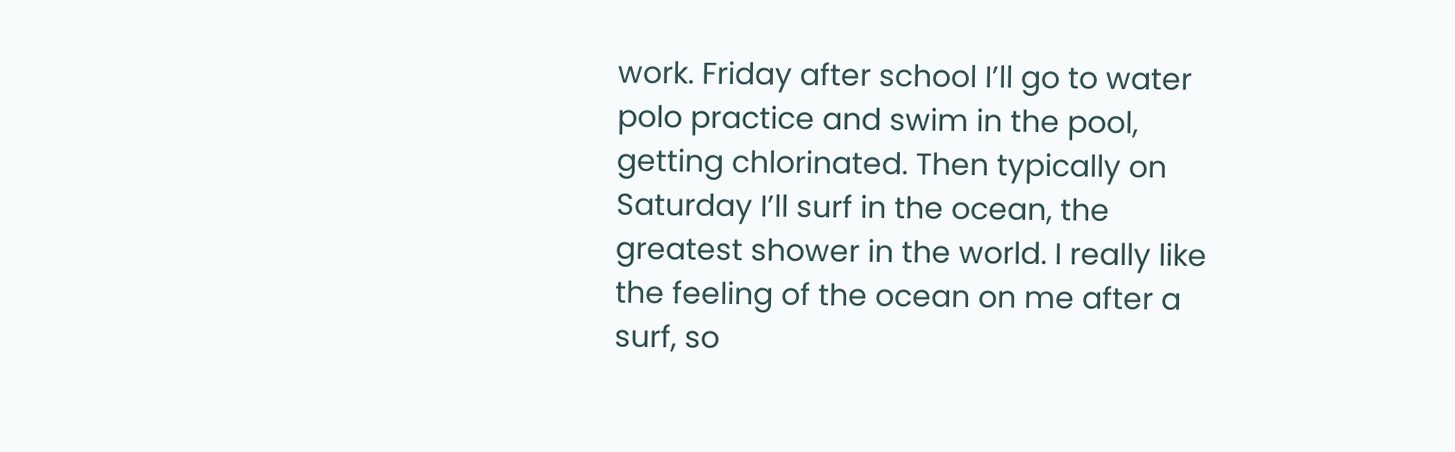work. Friday after school I’ll go to water polo practice and swim in the pool, getting chlorinated. Then typically on Saturday I’ll surf in the ocean, the greatest shower in the world. I really like the feeling of the ocean on me after a surf, so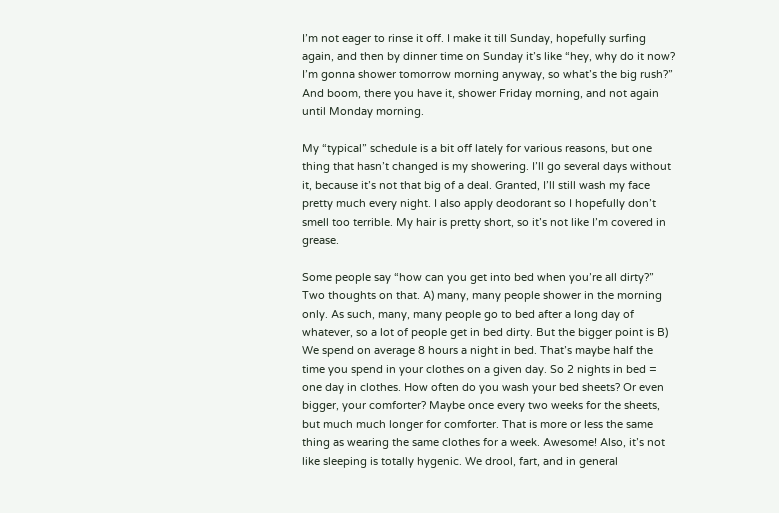I’m not eager to rinse it off. I make it till Sunday, hopefully surfing again, and then by dinner time on Sunday it’s like “hey, why do it now? I’m gonna shower tomorrow morning anyway, so what’s the big rush?” And boom, there you have it, shower Friday morning, and not again until Monday morning.

My “typical” schedule is a bit off lately for various reasons, but one thing that hasn’t changed is my showering. I’ll go several days without it, because it’s not that big of a deal. Granted, I’ll still wash my face pretty much every night. I also apply deodorant so I hopefully don’t smell too terrible. My hair is pretty short, so it’s not like I’m covered in grease.

Some people say “how can you get into bed when you’re all dirty?” Two thoughts on that. A) many, many people shower in the morning only. As such, many, many people go to bed after a long day of whatever, so a lot of people get in bed dirty. But the bigger point is B) We spend on average 8 hours a night in bed. That’s maybe half the time you spend in your clothes on a given day. So 2 nights in bed = one day in clothes. How often do you wash your bed sheets? Or even bigger, your comforter? Maybe once every two weeks for the sheets, but much much longer for comforter. That is more or less the same thing as wearing the same clothes for a week. Awesome! Also, it’s not like sleeping is totally hygenic. We drool, fart, and in general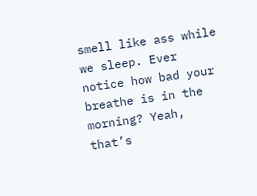smell like ass while we sleep. Ever notice how bad your breathe is in the morning? Yeah, that’s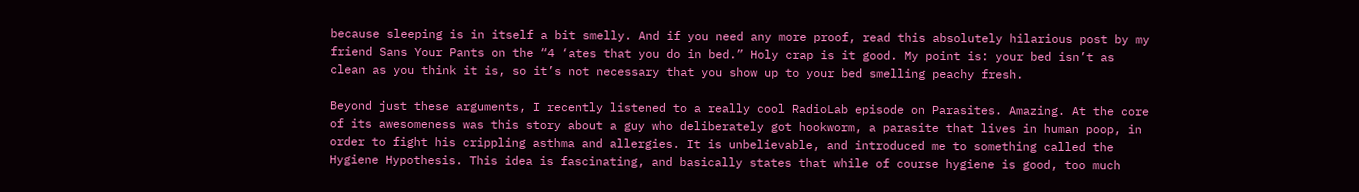because sleeping is in itself a bit smelly. And if you need any more proof, read this absolutely hilarious post by my friend Sans Your Pants on the “4 ‘ates that you do in bed.” Holy crap is it good. My point is: your bed isn’t as clean as you think it is, so it’s not necessary that you show up to your bed smelling peachy fresh.

Beyond just these arguments, I recently listened to a really cool RadioLab episode on Parasites. Amazing. At the core of its awesomeness was this story about a guy who deliberately got hookworm, a parasite that lives in human poop, in order to fight his crippling asthma and allergies. It is unbelievable, and introduced me to something called the Hygiene Hypothesis. This idea is fascinating, and basically states that while of course hygiene is good, too much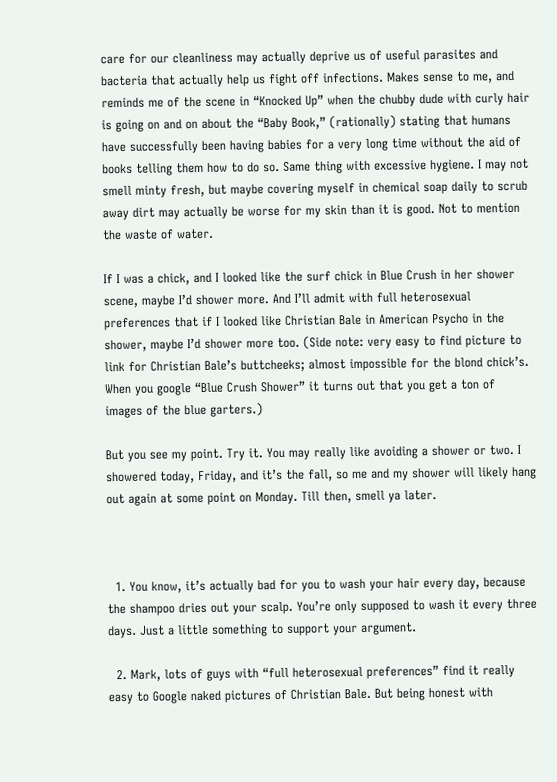care for our cleanliness may actually deprive us of useful parasites and bacteria that actually help us fight off infections. Makes sense to me, and reminds me of the scene in “Knocked Up” when the chubby dude with curly hair is going on and on about the “Baby Book,” (rationally) stating that humans have successfully been having babies for a very long time without the aid of books telling them how to do so. Same thing with excessive hygiene. I may not smell minty fresh, but maybe covering myself in chemical soap daily to scrub away dirt may actually be worse for my skin than it is good. Not to mention the waste of water.

If I was a chick, and I looked like the surf chick in Blue Crush in her shower scene, maybe I’d shower more. And I’ll admit with full heterosexual preferences that if I looked like Christian Bale in American Psycho in the shower, maybe I’d shower more too. (Side note: very easy to find picture to link for Christian Bale’s buttcheeks; almost impossible for the blond chick’s. When you google “Blue Crush Shower” it turns out that you get a ton of images of the blue garters.)

But you see my point. Try it. You may really like avoiding a shower or two. I showered today, Friday, and it’s the fall, so me and my shower will likely hang out again at some point on Monday. Till then, smell ya later.



  1. You know, it’s actually bad for you to wash your hair every day, because the shampoo dries out your scalp. You’re only supposed to wash it every three days. Just a little something to support your argument.

  2. Mark, lots of guys with “full heterosexual preferences” find it really easy to Google naked pictures of Christian Bale. But being honest with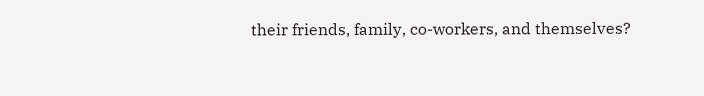their friends, family, co-workers, and themselves?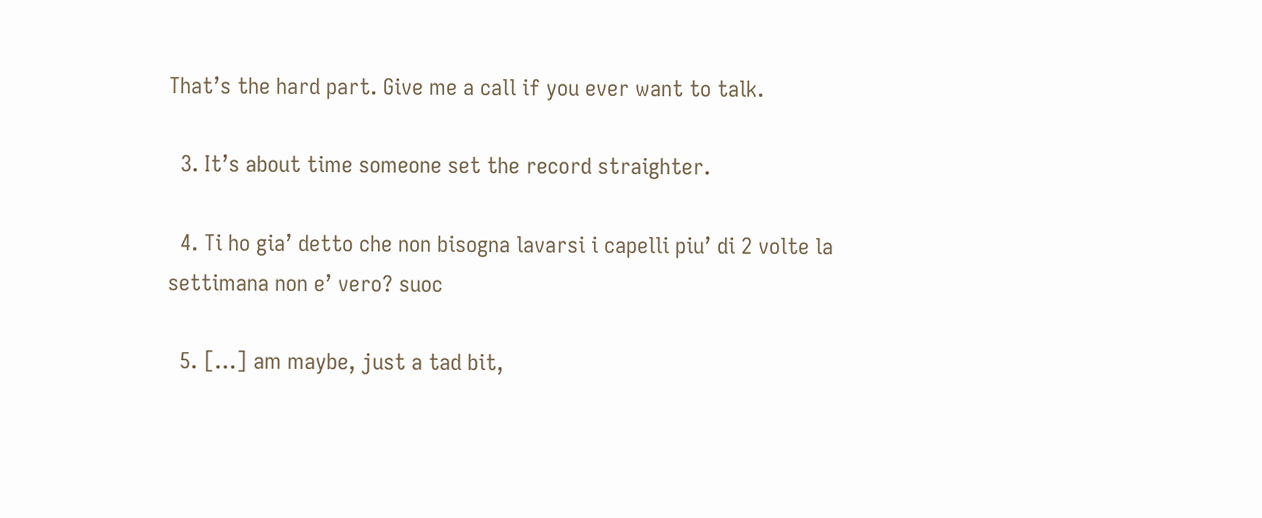That’s the hard part. Give me a call if you ever want to talk.

  3. It’s about time someone set the record straighter.

  4. Ti ho gia’ detto che non bisogna lavarsi i capelli piu’ di 2 volte la settimana non e’ vero? suoc

  5. […] am maybe, just a tad bit,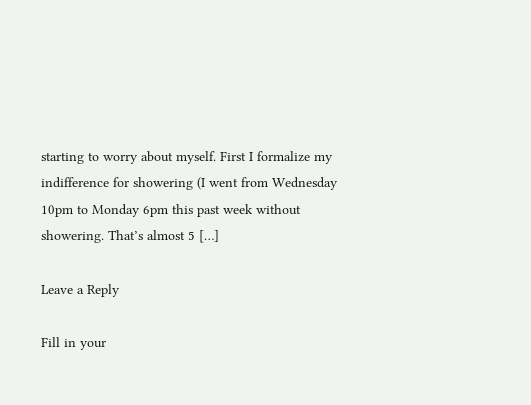starting to worry about myself. First I formalize my indifference for showering (I went from Wednesday 10pm to Monday 6pm this past week without showering. That’s almost 5 […]

Leave a Reply

Fill in your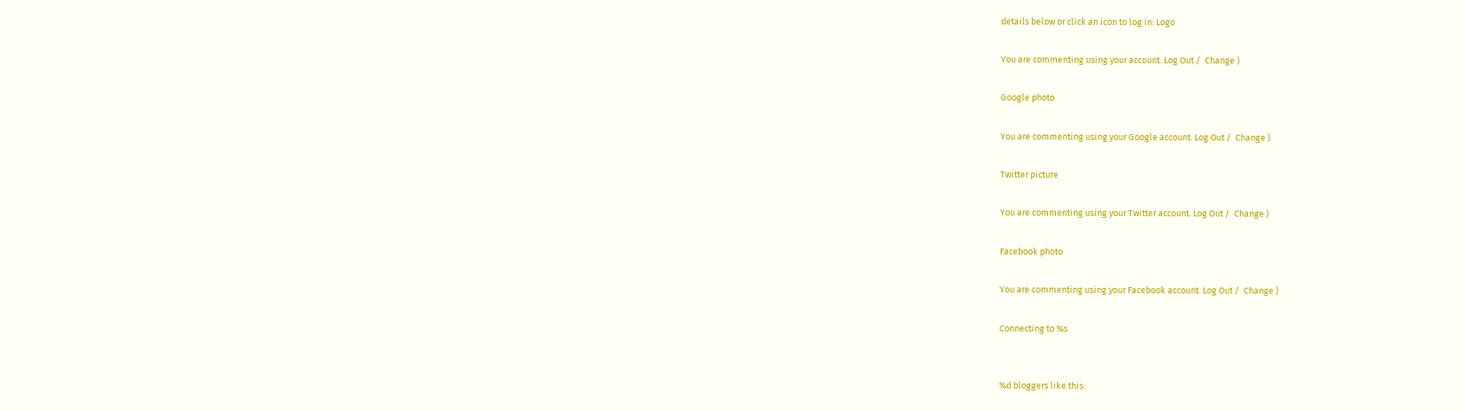details below or click an icon to log in: Logo

You are commenting using your account. Log Out /  Change )

Google photo

You are commenting using your Google account. Log Out /  Change )

Twitter picture

You are commenting using your Twitter account. Log Out /  Change )

Facebook photo

You are commenting using your Facebook account. Log Out /  Change )

Connecting to %s


%d bloggers like this: